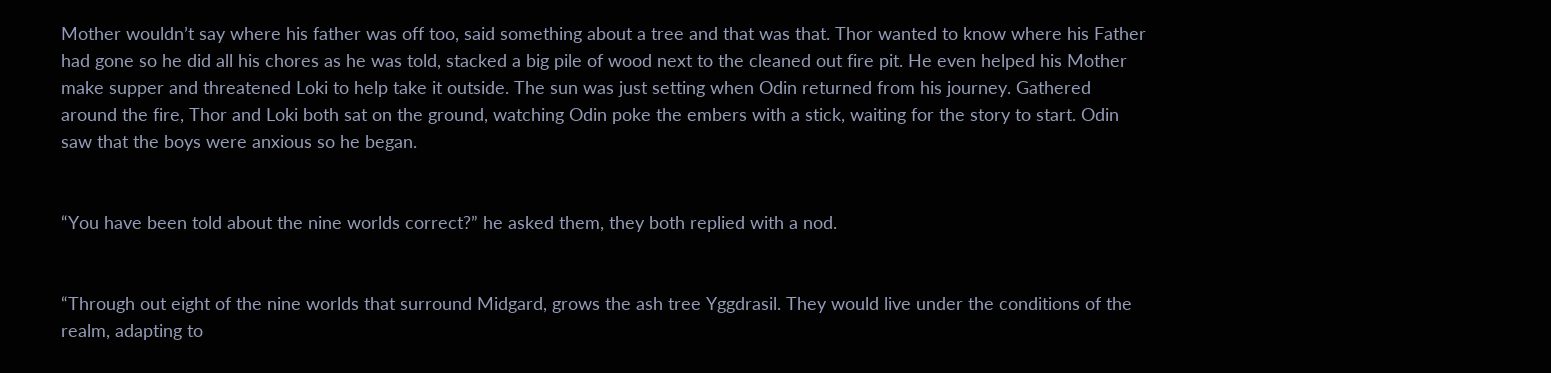Mother wouldn’t say where his father was off too, said something about a tree and that was that. Thor wanted to know where his Father had gone so he did all his chores as he was told, stacked a big pile of wood next to the cleaned out fire pit. He even helped his Mother make supper and threatened Loki to help take it outside. The sun was just setting when Odin returned from his journey. Gathered around the fire, Thor and Loki both sat on the ground, watching Odin poke the embers with a stick, waiting for the story to start. Odin saw that the boys were anxious so he began.


“You have been told about the nine worlds correct?” he asked them, they both replied with a nod.


“Through out eight of the nine worlds that surround Midgard, grows the ash tree Yggdrasil. They would live under the conditions of the realm, adapting to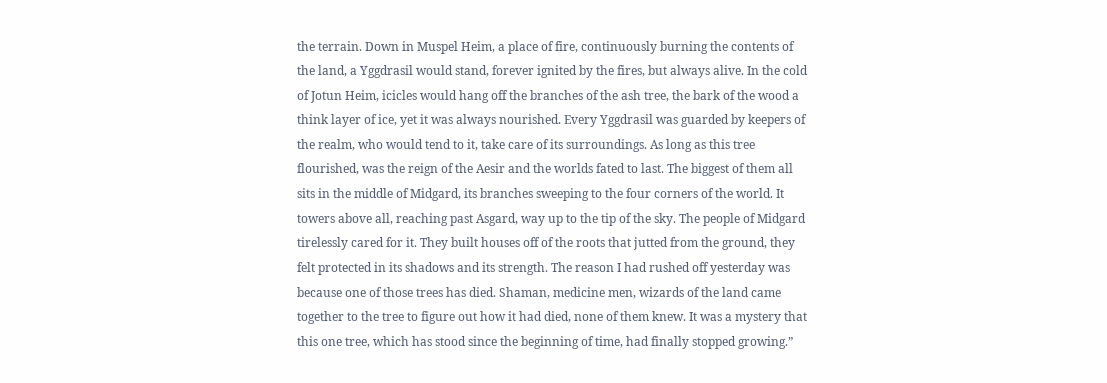the terrain. Down in Muspel Heim, a place of fire, continuously burning the contents of the land, a Yggdrasil would stand, forever ignited by the fires, but always alive. In the cold of Jotun Heim, icicles would hang off the branches of the ash tree, the bark of the wood a think layer of ice, yet it was always nourished. Every Yggdrasil was guarded by keepers of the realm, who would tend to it, take care of its surroundings. As long as this tree flourished, was the reign of the Aesir and the worlds fated to last. The biggest of them all sits in the middle of Midgard, its branches sweeping to the four corners of the world. It towers above all, reaching past Asgard, way up to the tip of the sky. The people of Midgard tirelessly cared for it. They built houses off of the roots that jutted from the ground, they felt protected in its shadows and its strength. The reason I had rushed off yesterday was because one of those trees has died. Shaman, medicine men, wizards of the land came together to the tree to figure out how it had died, none of them knew. It was a mystery that this one tree, which has stood since the beginning of time, had finally stopped growing.”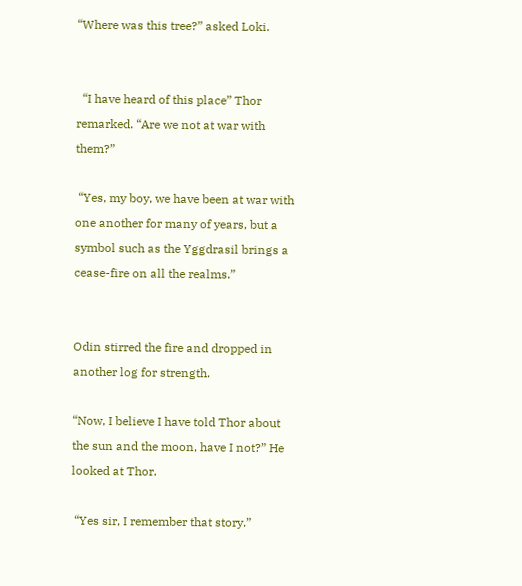“Where was this tree?” asked Loki.


  “I have heard of this place” Thor remarked. “Are we not at war with them?”

 “Yes, my boy, we have been at war with one another for many of years, but a symbol such as the Yggdrasil brings a cease-fire on all the realms.”


Odin stirred the fire and dropped in another log for strength.

“Now, I believe I have told Thor about the sun and the moon, have I not?” He looked at Thor.

 “Yes sir, I remember that story.”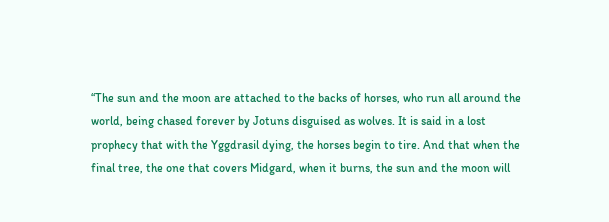“The sun and the moon are attached to the backs of horses, who run all around the world, being chased forever by Jotuns disguised as wolves. It is said in a lost prophecy that with the Yggdrasil dying, the horses begin to tire. And that when the final tree, the one that covers Midgard, when it burns, the sun and the moon will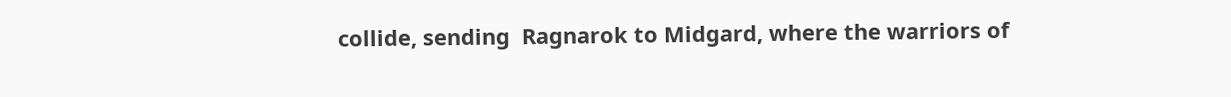collide, sending  Ragnarok to Midgard, where the warriors of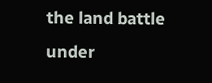the land battle under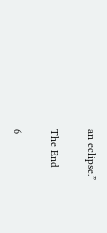an eclipse.”

The End

6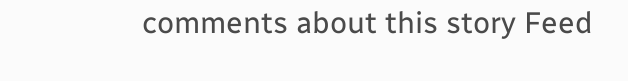comments about this story Feed